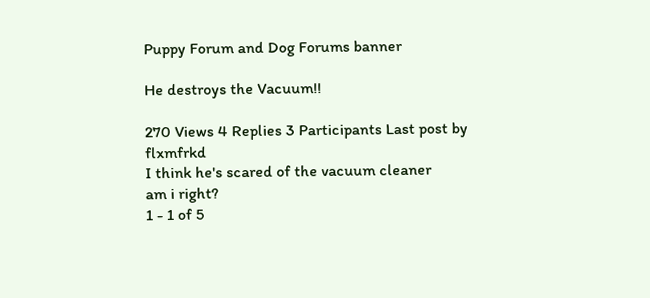Puppy Forum and Dog Forums banner

He destroys the Vacuum!!

270 Views 4 Replies 3 Participants Last post by  flxmfrkd
I think he's scared of the vacuum cleaner
am i right?
1 - 1 of 5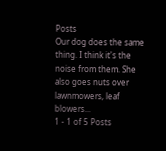Posts
Our dog does the same thing. I think it's the noise from them. She also goes nuts over lawnmowers, leaf blowers...
1 - 1 of 5 Posts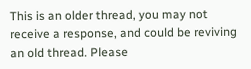This is an older thread, you may not receive a response, and could be reviving an old thread. Please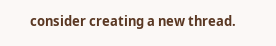consider creating a new thread.